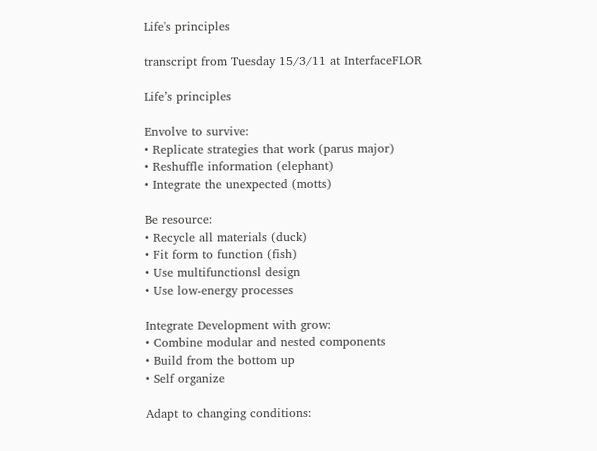Life's principles

transcript from Tuesday 15/3/11 at InterfaceFLOR

Life’s principles

Envolve to survive:
• Replicate strategies that work (parus major)
• Reshuffle information (elephant)
• Integrate the unexpected (motts)

Be resource:
• Recycle all materials (duck)
• Fit form to function (fish)
• Use multifunctionsl design
• Use low-energy processes

Integrate Development with grow:
• Combine modular and nested components
• Build from the bottom up
• Self organize

Adapt to changing conditions: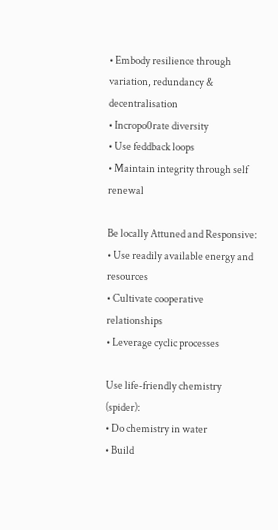• Embody resilience through variation, redundancy & decentralisation
• Incropo0rate diversity
• Use feddback loops
• Maintain integrity through self renewal

Be locally Attuned and Responsive:
• Use readily available energy and resources
• Cultivate cooperative relationships
• Leverage cyclic processes

Use life-friendly chemistry (spider):
• Do chemistry in water
• Build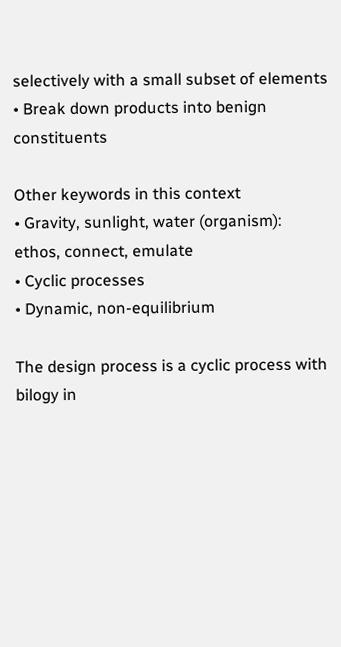selectively with a small subset of elements
• Break down products into benign constituents

Other keywords in this context
• Gravity, sunlight, water (organism): ethos, connect, emulate
• Cyclic processes
• Dynamic, non-equilibrium

The design process is a cyclic process with bilogy in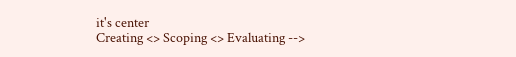it's center
Creating <> Scoping <> Evaluating -->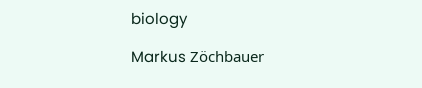biology

Markus Zöchbauer